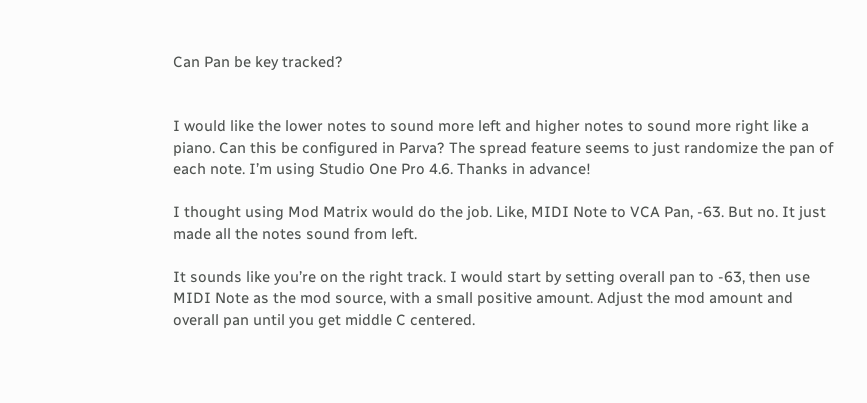Can Pan be key tracked?


I would like the lower notes to sound more left and higher notes to sound more right like a piano. Can this be configured in Parva? The spread feature seems to just randomize the pan of each note. I’m using Studio One Pro 4.6. Thanks in advance!

I thought using Mod Matrix would do the job. Like, MIDI Note to VCA Pan, -63. But no. It just made all the notes sound from left.

It sounds like you’re on the right track. I would start by setting overall pan to -63, then use MIDI Note as the mod source, with a small positive amount. Adjust the mod amount and overall pan until you get middle C centered.